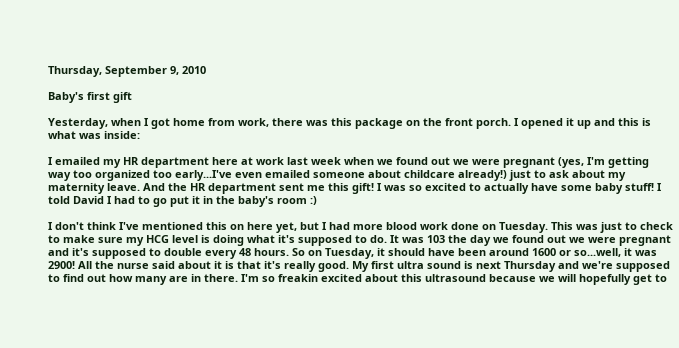Thursday, September 9, 2010

Baby's first gift

Yesterday, when I got home from work, there was this package on the front porch. I opened it up and this is what was inside:

I emailed my HR department here at work last week when we found out we were pregnant (yes, I'm getting way too organized too early...I've even emailed someone about childcare already!) just to ask about my maternity leave. And the HR department sent me this gift! I was so excited to actually have some baby stuff! I told David I had to go put it in the baby's room :)

I don't think I've mentioned this on here yet, but I had more blood work done on Tuesday. This was just to check to make sure my HCG level is doing what it's supposed to do. It was 103 the day we found out we were pregnant and it's supposed to double every 48 hours. So on Tuesday, it should have been around 1600 or so...well, it was 2900! All the nurse said about it is that it's really good. My first ultra sound is next Thursday and we're supposed to find out how many are in there. I'm so freakin excited about this ultrasound because we will hopefully get to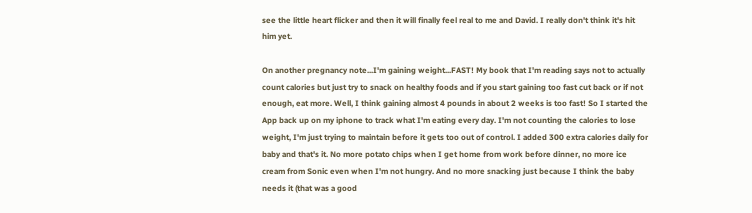see the little heart flicker and then it will finally feel real to me and David. I really don't think it's hit him yet.

On another pregnancy note...I'm gaining weight...FAST! My book that I'm reading says not to actually count calories but just try to snack on healthy foods and if you start gaining too fast cut back or if not enough, eat more. Well, I think gaining almost 4 pounds in about 2 weeks is too fast! So I started the App back up on my iphone to track what I'm eating every day. I'm not counting the calories to lose weight, I'm just trying to maintain before it gets too out of control. I added 300 extra calories daily for baby and that's it. No more potato chips when I get home from work before dinner, no more ice cream from Sonic even when I'm not hungry. And no more snacking just because I think the baby needs it (that was a good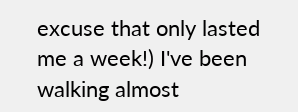excuse that only lasted me a week!) I've been walking almost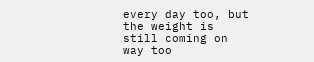every day too, but the weight is still coming on way too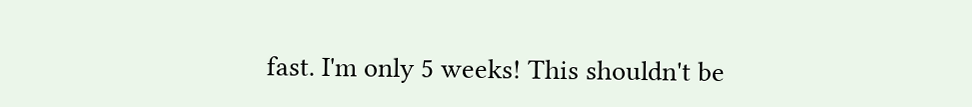fast. I'm only 5 weeks! This shouldn't be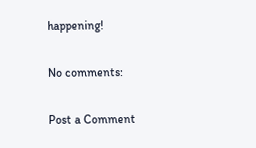happening!

No comments:

Post a Comment